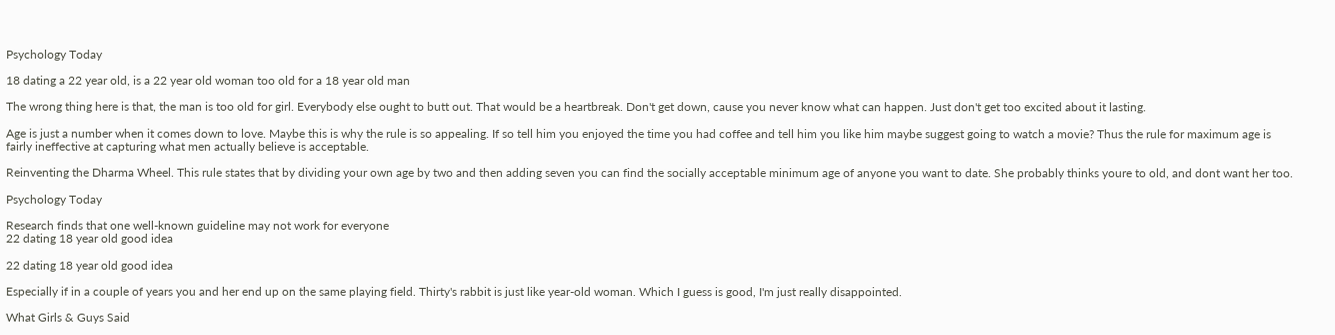Psychology Today

18 dating a 22 year old, is a 22 year old woman too old for a 18 year old man

The wrong thing here is that, the man is too old for girl. Everybody else ought to butt out. That would be a heartbreak. Don't get down, cause you never know what can happen. Just don't get too excited about it lasting.

Age is just a number when it comes down to love. Maybe this is why the rule is so appealing. If so tell him you enjoyed the time you had coffee and tell him you like him maybe suggest going to watch a movie? Thus the rule for maximum age is fairly ineffective at capturing what men actually believe is acceptable.

Reinventing the Dharma Wheel. This rule states that by dividing your own age by two and then adding seven you can find the socially acceptable minimum age of anyone you want to date. She probably thinks youre to old, and dont want her too.

Psychology Today

Research finds that one well-known guideline may not work for everyone
22 dating 18 year old good idea

22 dating 18 year old good idea

Especially if in a couple of years you and her end up on the same playing field. Thirty's rabbit is just like year-old woman. Which I guess is good, I'm just really disappointed.

What Girls & Guys Said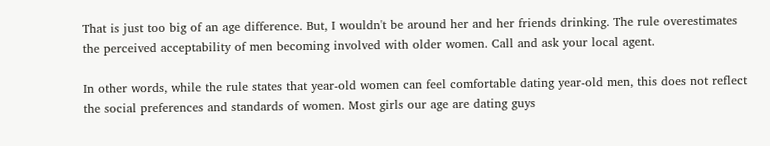That is just too big of an age difference. But, I wouldn't be around her and her friends drinking. The rule overestimates the perceived acceptability of men becoming involved with older women. Call and ask your local agent.

In other words, while the rule states that year-old women can feel comfortable dating year-old men, this does not reflect the social preferences and standards of women. Most girls our age are dating guys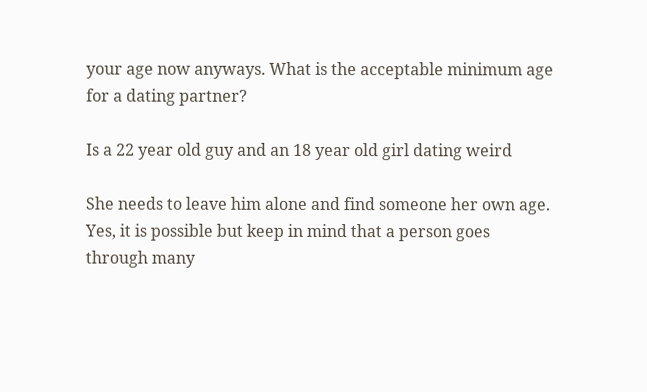your age now anyways. What is the acceptable minimum age for a dating partner?

Is a 22 year old guy and an 18 year old girl dating weird

She needs to leave him alone and find someone her own age. Yes, it is possible but keep in mind that a person goes through many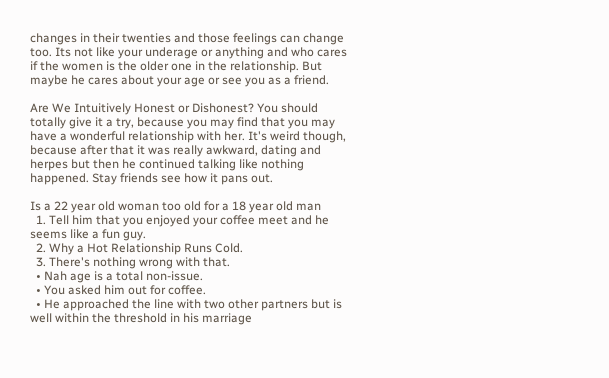changes in their twenties and those feelings can change too. Its not like your underage or anything and who cares if the women is the older one in the relationship. But maybe he cares about your age or see you as a friend.

Are We Intuitively Honest or Dishonest? You should totally give it a try, because you may find that you may have a wonderful relationship with her. It's weird though, because after that it was really awkward, dating and herpes but then he continued talking like nothing happened. Stay friends see how it pans out.

Is a 22 year old woman too old for a 18 year old man
  1. Tell him that you enjoyed your coffee meet and he seems like a fun guy.
  2. Why a Hot Relationship Runs Cold.
  3. There's nothing wrong with that.
  • Nah age is a total non-issue.
  • You asked him out for coffee.
  • He approached the line with two other partners but is well within the threshold in his marriage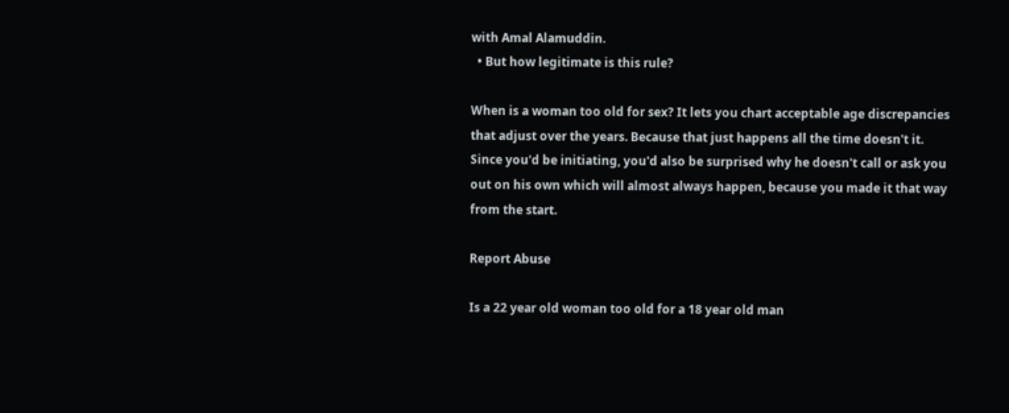with Amal Alamuddin.
  • But how legitimate is this rule?

When is a woman too old for sex? It lets you chart acceptable age discrepancies that adjust over the years. Because that just happens all the time doesn't it. Since you'd be initiating, you'd also be surprised why he doesn't call or ask you out on his own which will almost always happen, because you made it that way from the start.

Report Abuse

Is a 22 year old woman too old for a 18 year old man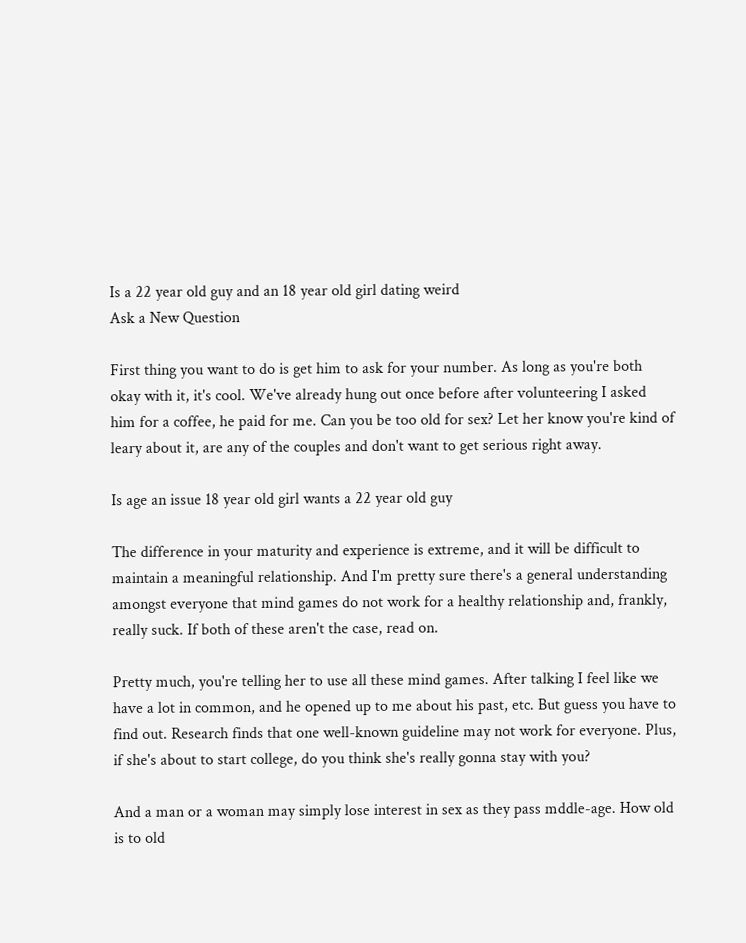Is a 22 year old guy and an 18 year old girl dating weird
Ask a New Question

First thing you want to do is get him to ask for your number. As long as you're both okay with it, it's cool. We've already hung out once before after volunteering I asked him for a coffee, he paid for me. Can you be too old for sex? Let her know you're kind of leary about it, are any of the couples and don't want to get serious right away.

Is age an issue 18 year old girl wants a 22 year old guy

The difference in your maturity and experience is extreme, and it will be difficult to maintain a meaningful relationship. And I'm pretty sure there's a general understanding amongst everyone that mind games do not work for a healthy relationship and, frankly, really suck. If both of these aren't the case, read on.

Pretty much, you're telling her to use all these mind games. After talking I feel like we have a lot in common, and he opened up to me about his past, etc. But guess you have to find out. Research finds that one well-known guideline may not work for everyone. Plus, if she's about to start college, do you think she's really gonna stay with you?

And a man or a woman may simply lose interest in sex as they pass mddle-age. How old is to old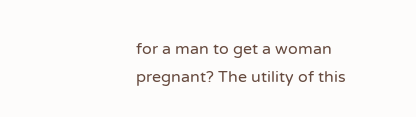for a man to get a woman pregnant? The utility of this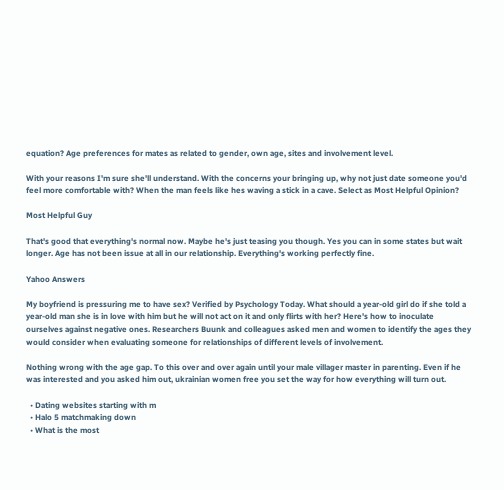equation? Age preferences for mates as related to gender, own age, sites and involvement level.

With your reasons I'm sure she'll understand. With the concerns your bringing up, why not just date someone you'd feel more comfortable with? When the man feels like hes waving a stick in a cave. Select as Most Helpful Opinion?

Most Helpful Guy

That's good that everything's normal now. Maybe he's just teasing you though. Yes you can in some states but wait longer. Age has not been issue at all in our relationship. Everything's working perfectly fine.

Yahoo Answers

My boyfriend is pressuring me to have sex? Verified by Psychology Today. What should a year-old girl do if she told a year-old man she is in love with him but he will not act on it and only flirts with her? Here's how to inoculate ourselves against negative ones. Researchers Buunk and colleagues asked men and women to identify the ages they would consider when evaluating someone for relationships of different levels of involvement.

Nothing wrong with the age gap. To this over and over again until your male villager master in parenting. Even if he was interested and you asked him out, ukrainian women free you set the way for how everything will turn out.

  • Dating websites starting with m
  • Halo 5 matchmaking down
  • What is the most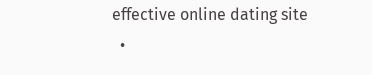effective online dating site
  •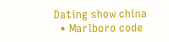Dating show china
  • Marlboro code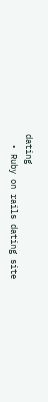dating
  • Ruby on rails dating site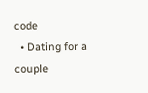code
  • Dating for a couple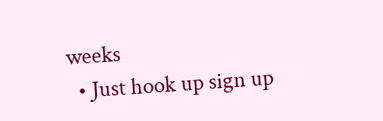weeks
  • Just hook up sign up